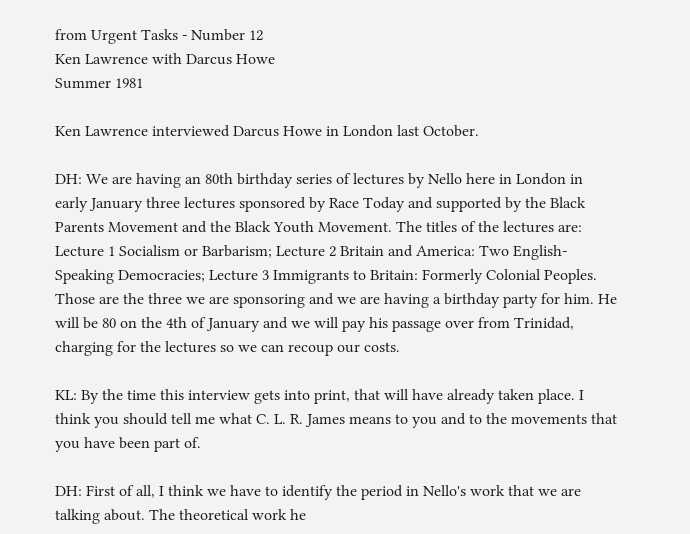from Urgent Tasks - Number 12
Ken Lawrence with Darcus Howe
Summer 1981

Ken Lawrence interviewed Darcus Howe in London last October.

DH: We are having an 80th birthday series of lectures by Nello here in London in early January three lectures sponsored by Race Today and supported by the Black Parents Movement and the Black Youth Movement. The titles of the lectures are: Lecture 1 Socialism or Barbarism; Lecture 2 Britain and America: Two English-Speaking Democracies; Lecture 3 Immigrants to Britain: Formerly Colonial Peoples. Those are the three we are sponsoring and we are having a birthday party for him. He will be 80 on the 4th of January and we will pay his passage over from Trinidad, charging for the lectures so we can recoup our costs.

KL: By the time this interview gets into print, that will have already taken place. I think you should tell me what C. L. R. James means to you and to the movements that you have been part of.

DH: First of all, I think we have to identify the period in Nello's work that we are talking about. The theoretical work he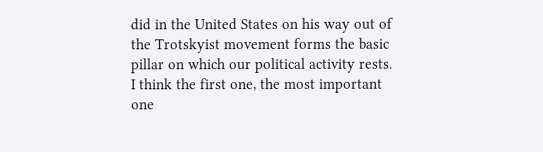did in the United States on his way out of the Trotskyist movement forms the basic pillar on which our political activity rests. I think the first one, the most important one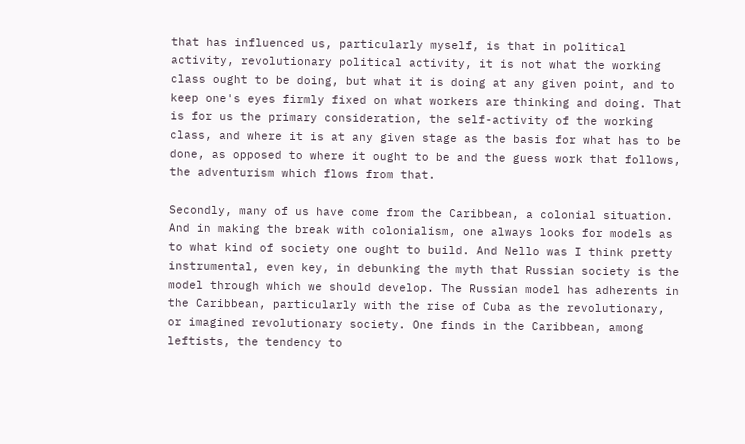that has influenced us, particularly myself, is that in political activity, revolutionary political activity, it is not what the working class ought to be doing, but what it is doing at any given point, and to keep one's eyes firmly fixed on what workers are thinking and doing. That is for us the primary consideration, the self-activity of the working class, and where it is at any given stage as the basis for what has to be done, as opposed to where it ought to be and the guess work that follows, the adventurism which flows from that.

Secondly, many of us have come from the Caribbean, a colonial situation. And in making the break with colonialism, one always looks for models as to what kind of society one ought to build. And Nello was I think pretty instrumental, even key, in debunking the myth that Russian society is the model through which we should develop. The Russian model has adherents in the Caribbean, particularly with the rise of Cuba as the revolutionary, or imagined revolutionary society. One finds in the Caribbean, among leftists, the tendency to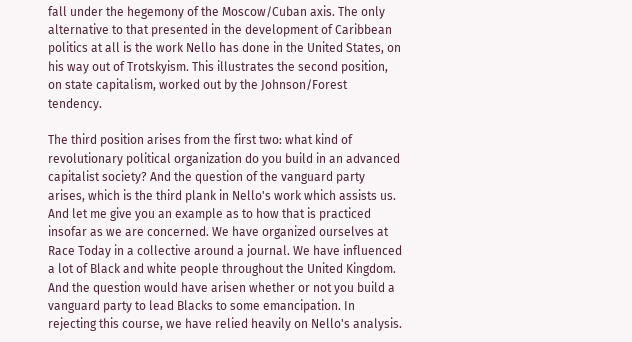fall under the hegemony of the Moscow/Cuban axis. The only alternative to that presented in the development of Caribbean politics at all is the work Nello has done in the United States, on his way out of Trotskyism. This illustrates the second position, on state capitalism, worked out by the Johnson/Forest tendency.

The third position arises from the first two: what kind of revolutionary political organization do you build in an advanced capitalist society? And the question of the vanguard party arises, which is the third plank in Nello's work which assists us. And let me give you an example as to how that is practiced insofar as we are concerned. We have organized ourselves at Race Today in a collective around a journal. We have influenced a lot of Black and white people throughout the United Kingdom. And the question would have arisen whether or not you build a vanguard party to lead Blacks to some emancipation. In rejecting this course, we have relied heavily on Nello's analysis.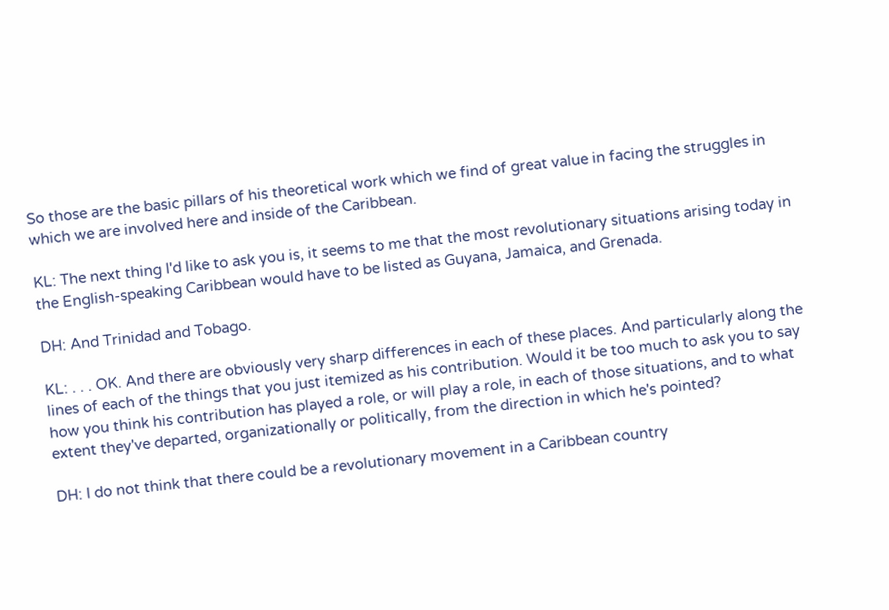So those are the basic pillars of his theoretical work which we find of great value in facing the struggles in which we are involved here and inside of the Caribbean.

KL: The next thing I'd like to ask you is, it seems to me that the most revolutionary situations arising today in the English-speaking Caribbean would have to be listed as Guyana, Jamaica, and Grenada.

DH: And Trinidad and Tobago.

KL: . . . OK. And there are obviously very sharp differences in each of these places. And particularly along the lines of each of the things that you just itemized as his contribution. Would it be too much to ask you to say how you think his contribution has played a role, or will play a role, in each of those situations, and to what extent they've departed, organizationally or politically, from the direction in which he's pointed?

DH: I do not think that there could be a revolutionary movement in a Caribbean country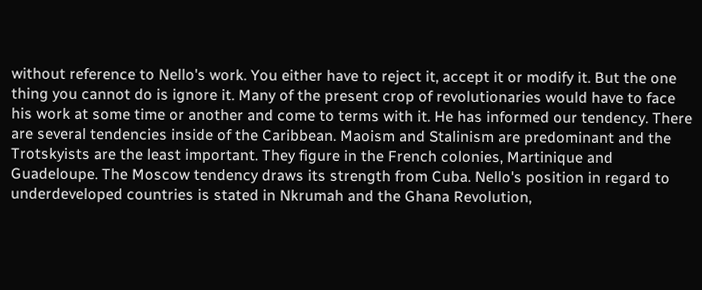without reference to Nello's work. You either have to reject it, accept it or modify it. But the one thing you cannot do is ignore it. Many of the present crop of revolutionaries would have to face his work at some time or another and come to terms with it. He has informed our tendency. There are several tendencies inside of the Caribbean. Maoism and Stalinism are predominant and the Trotskyists are the least important. They figure in the French colonies, Martinique and Guadeloupe. The Moscow tendency draws its strength from Cuba. Nello's position in regard to underdeveloped countries is stated in Nkrumah and the Ghana Revolution,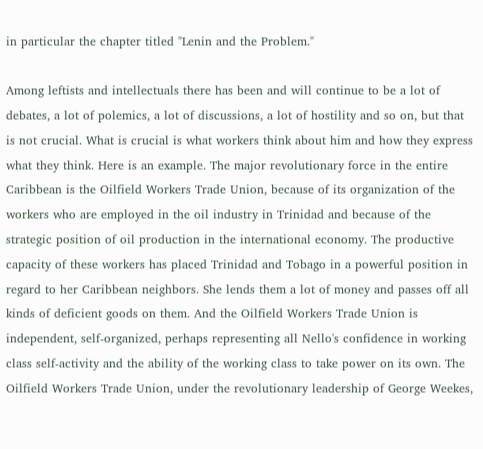in particular the chapter titled "Lenin and the Problem."

Among leftists and intellectuals there has been and will continue to be a lot of debates, a lot of polemics, a lot of discussions, a lot of hostility and so on, but that is not crucial. What is crucial is what workers think about him and how they express what they think. Here is an example. The major revolutionary force in the entire Caribbean is the Oilfield Workers Trade Union, because of its organization of the workers who are employed in the oil industry in Trinidad and because of the strategic position of oil production in the international economy. The productive capacity of these workers has placed Trinidad and Tobago in a powerful position in regard to her Caribbean neighbors. She lends them a lot of money and passes off all kinds of deficient goods on them. And the Oilfield Workers Trade Union is independent, self-organized, perhaps representing all Nello's confidence in working class self-activity and the ability of the working class to take power on its own. The Oilfield Workers Trade Union, under the revolutionary leadership of George Weekes,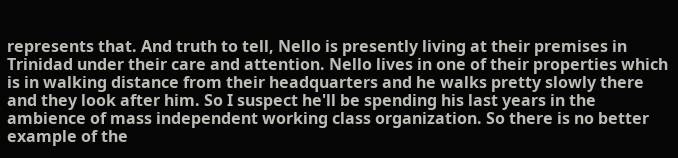represents that. And truth to tell, Nello is presently living at their premises in Trinidad under their care and attention. Nello lives in one of their properties which is in walking distance from their headquarters and he walks pretty slowly there and they look after him. So I suspect he'll be spending his last years in the ambience of mass independent working class organization. So there is no better example of the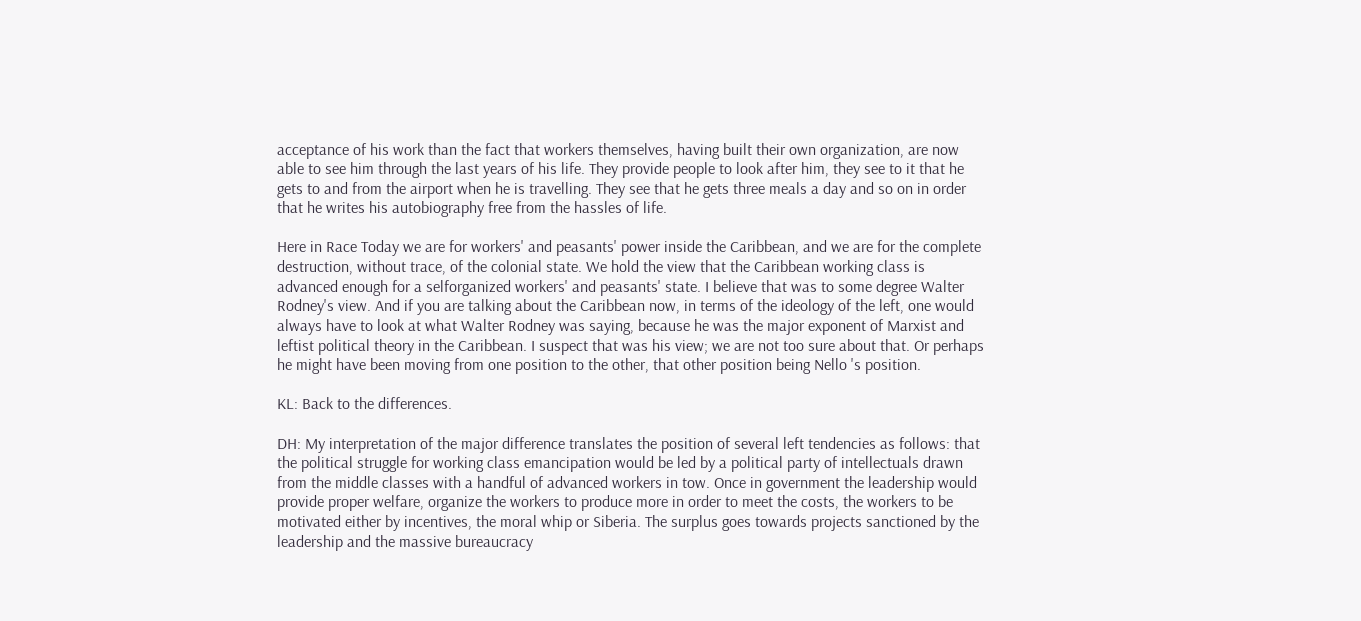acceptance of his work than the fact that workers themselves, having built their own organization, are now able to see him through the last years of his life. They provide people to look after him, they see to it that he gets to and from the airport when he is travelling. They see that he gets three meals a day and so on in order that he writes his autobiography free from the hassles of life.

Here in Race Today we are for workers' and peasants' power inside the Caribbean, and we are for the complete destruction, without trace, of the colonial state. We hold the view that the Caribbean working class is advanced enough for a selforganized workers' and peasants' state. I believe that was to some degree Walter Rodney's view. And if you are talking about the Caribbean now, in terms of the ideology of the left, one would always have to look at what Walter Rodney was saying, because he was the major exponent of Marxist and leftist political theory in the Caribbean. I suspect that was his view; we are not too sure about that. Or perhaps he might have been moving from one position to the other, that other position being Nello 's position.

KL: Back to the differences.

DH: My interpretation of the major difference translates the position of several left tendencies as follows: that the political struggle for working class emancipation would be led by a political party of intellectuals drawn from the middle classes with a handful of advanced workers in tow. Once in government the leadership would provide proper welfare, organize the workers to produce more in order to meet the costs, the workers to be motivated either by incentives, the moral whip or Siberia. The surplus goes towards projects sanctioned by the leadership and the massive bureaucracy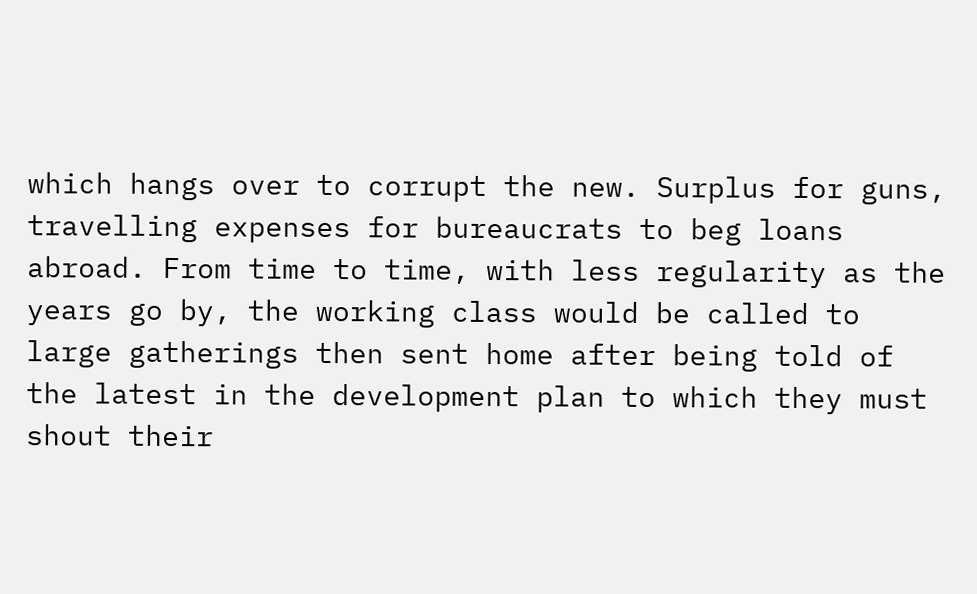which hangs over to corrupt the new. Surplus for guns, travelling expenses for bureaucrats to beg loans abroad. From time to time, with less regularity as the years go by, the working class would be called to large gatherings then sent home after being told of the latest in the development plan to which they must shout their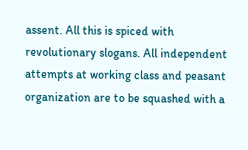assent. All this is spiced with revolutionary slogans. All independent attempts at working class and peasant organization are to be squashed with a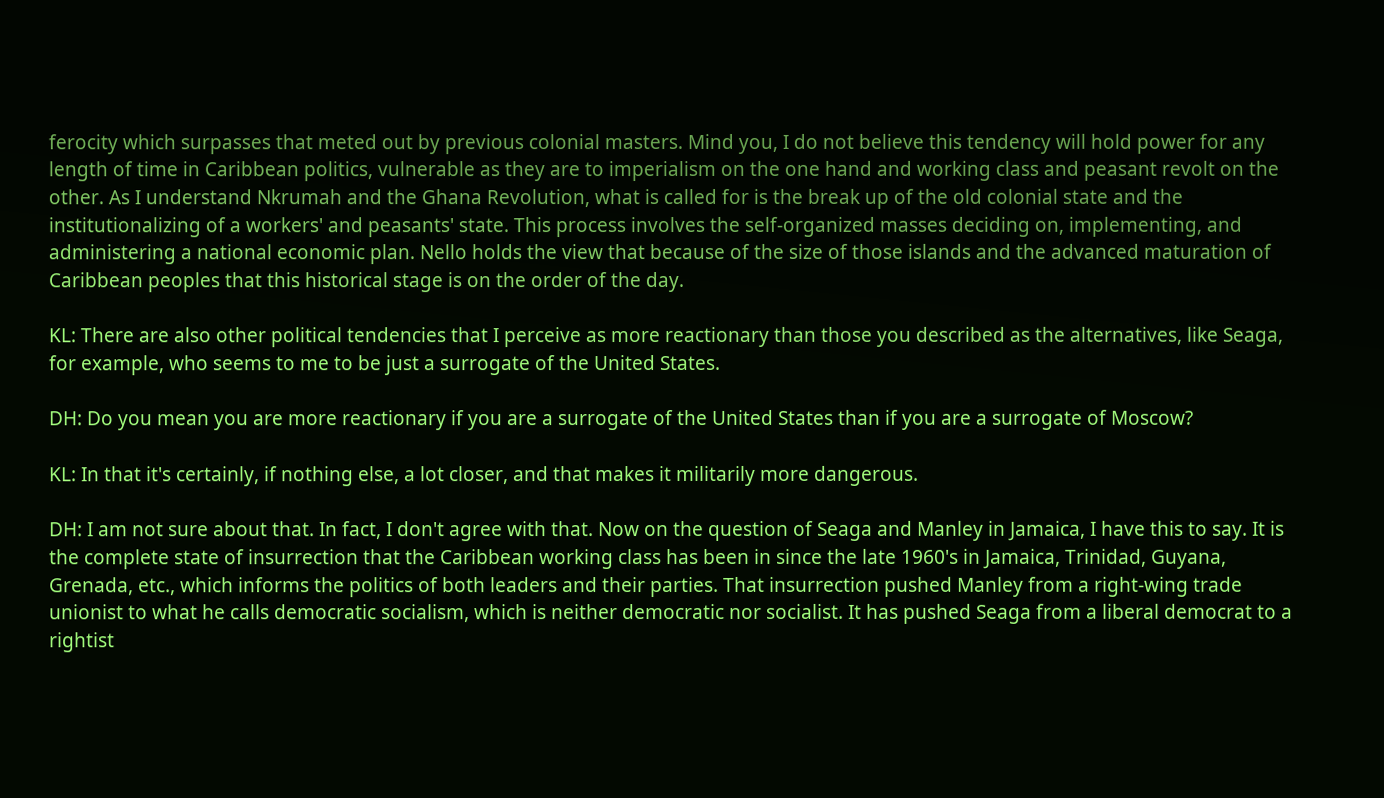ferocity which surpasses that meted out by previous colonial masters. Mind you, I do not believe this tendency will hold power for any length of time in Caribbean politics, vulnerable as they are to imperialism on the one hand and working class and peasant revolt on the other. As I understand Nkrumah and the Ghana Revolution, what is called for is the break up of the old colonial state and the institutionalizing of a workers' and peasants' state. This process involves the self-organized masses deciding on, implementing, and administering a national economic plan. Nello holds the view that because of the size of those islands and the advanced maturation of Caribbean peoples that this historical stage is on the order of the day.

KL: There are also other political tendencies that I perceive as more reactionary than those you described as the alternatives, like Seaga, for example, who seems to me to be just a surrogate of the United States.

DH: Do you mean you are more reactionary if you are a surrogate of the United States than if you are a surrogate of Moscow?

KL: In that it's certainly, if nothing else, a lot closer, and that makes it militarily more dangerous.

DH: I am not sure about that. In fact, I don't agree with that. Now on the question of Seaga and Manley in Jamaica, I have this to say. It is the complete state of insurrection that the Caribbean working class has been in since the late 1960's in Jamaica, Trinidad, Guyana, Grenada, etc., which informs the politics of both leaders and their parties. That insurrection pushed Manley from a right-wing trade unionist to what he calls democratic socialism, which is neither democratic nor socialist. It has pushed Seaga from a liberal democrat to a rightist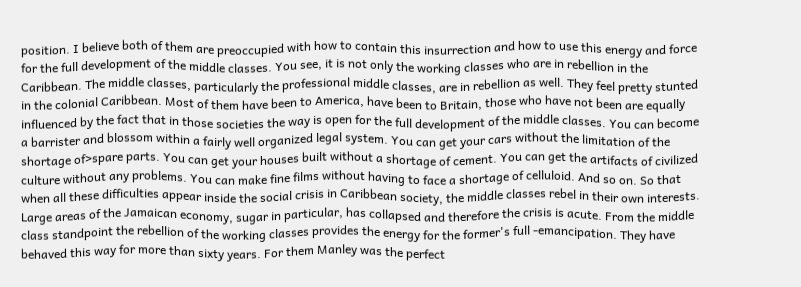position. I believe both of them are preoccupied with how to contain this insurrection and how to use this energy and force for the full development of the middle classes. You see, it is not only the working classes who are in rebellion in the Caribbean. The middle classes, particularly the professional middle classes, are in rebellion as well. They feel pretty stunted in the colonial Caribbean. Most of them have been to America, have been to Britain, those who have not been are equally influenced by the fact that in those societies the way is open for the full development of the middle classes. You can become a barrister and blossom within a fairly well organized legal system. You can get your cars without the limitation of the shortage of>spare parts. You can get your houses built without a shortage of cement. You can get the artifacts of civilized culture without any problems. You can make fine films without having to face a shortage of celluloid. And so on. So that when all these difficulties appear inside the social crisis in Caribbean society, the middle classes rebel in their own interests. Large areas of the Jamaican economy, sugar in particular, has collapsed and therefore the crisis is acute. From the middle class standpoint the rebellion of the working classes provides the energy for the former's full -emancipation. They have behaved this way for more than sixty years. For them Manley was the perfect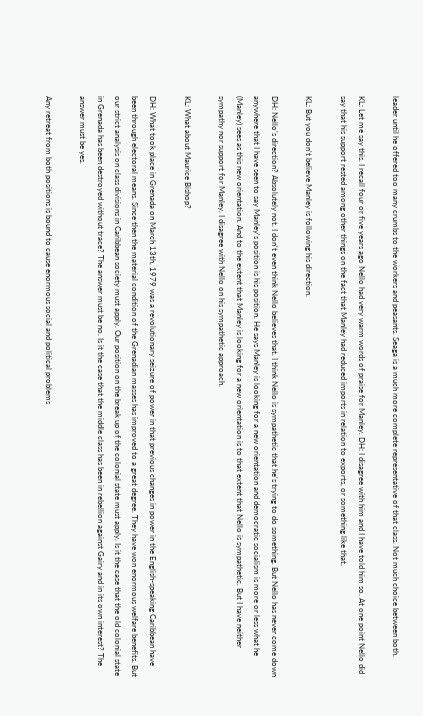leader until he offered too many crumbs to the workers and peasants. Seaga is a much more complete representative of that class. Not much choice between both.

KL: Let me say this. I recall four or five years ago Nello had very warm words of praise for Manley. DH: I disagree with him and I have told him so. At one point Nello did say that his support rested among other things on the fact that Manley had reduced imports in relation to exports, or something like that.

KL: But you don't believe Manley is following his direction.

DH: Nello's direction? Absolutely not. I don't even think Nello believes that. I think Nello is sympathetic that he's trying to do something. But Nello has never come down anywhere that I have seen to say Manley's position is his position. He says Manley is looking for a new orientation and democratic socialism is more or less what he (Manley) sees as this new orientation. And to the extent that Manley is looking for a new orientation is to that extent that Nello is sympathetic. But I have neither sympathy nor support for Manley. I disagree with Nello on his sympathetic approach.

KL: What about Maurice Bishop?

DH: What took place in Grenada on March 13th, 1979 was a revolutionary seizure of power in that previous changes in power in the English-speaking Caribbean have been through electoral means. Since then the material condition of the Grenadian masses has improved to a great degree. They have won enormous welfare benefits. But our strict analysis on class divisions in Caribbean society must apply. Our position on the break up of the colonial state must apply. Is it the case that the old colonial state in Grenada has been destroyed without trace? The answer must be no. Is it the case that the middle class has been in rebellion against Gairy and in its own interest? The answer must be yes.

Any retreat from both positions is bound to cause enormous social and political problems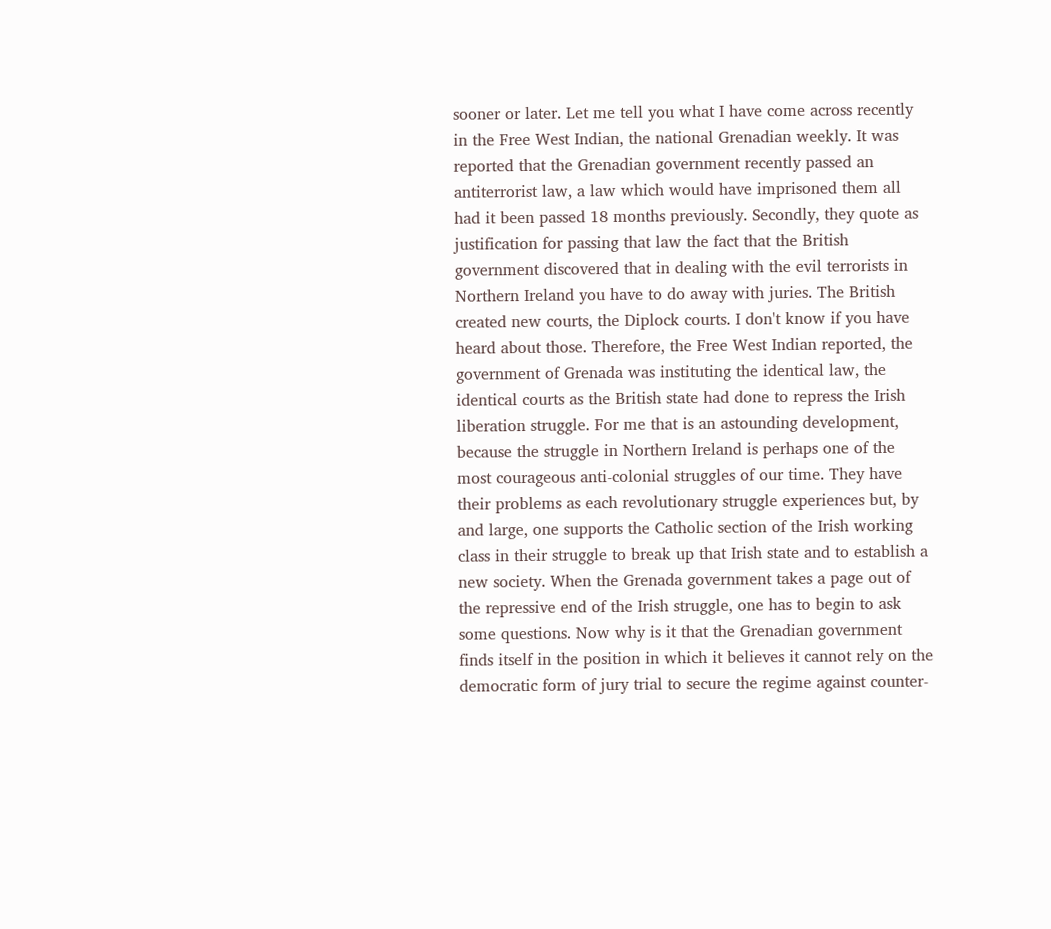sooner or later. Let me tell you what I have come across recently in the Free West Indian, the national Grenadian weekly. It was reported that the Grenadian government recently passed an antiterrorist law, a law which would have imprisoned them all had it been passed 18 months previously. Secondly, they quote as justification for passing that law the fact that the British government discovered that in dealing with the evil terrorists in Northern Ireland you have to do away with juries. The British created new courts, the Diplock courts. I don't know if you have heard about those. Therefore, the Free West Indian reported, the government of Grenada was instituting the identical law, the identical courts as the British state had done to repress the Irish liberation struggle. For me that is an astounding development, because the struggle in Northern Ireland is perhaps one of the most courageous anti-colonial struggles of our time. They have their problems as each revolutionary struggle experiences but, by and large, one supports the Catholic section of the Irish working class in their struggle to break up that Irish state and to establish a new society. When the Grenada government takes a page out of the repressive end of the Irish struggle, one has to begin to ask some questions. Now why is it that the Grenadian government finds itself in the position in which it believes it cannot rely on the democratic form of jury trial to secure the regime against counter-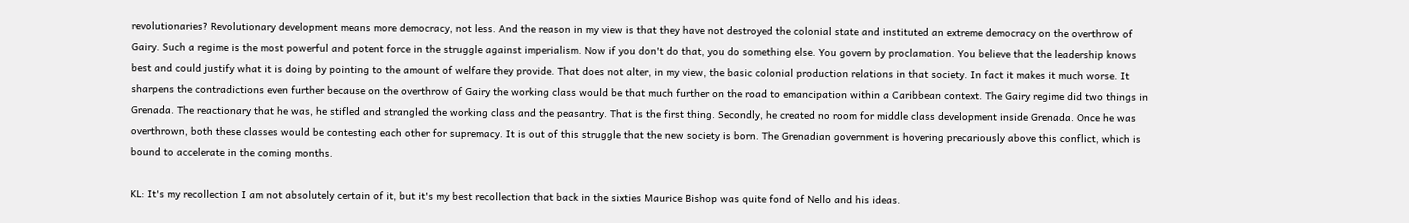revolutionaries? Revolutionary development means more democracy, not less. And the reason in my view is that they have not destroyed the colonial state and instituted an extreme democracy on the overthrow of Gairy. Such a regime is the most powerful and potent force in the struggle against imperialism. Now if you don't do that, you do something else. You govern by proclamation. You believe that the leadership knows best and could justify what it is doing by pointing to the amount of welfare they provide. That does not alter, in my view, the basic colonial production relations in that society. In fact it makes it much worse. It sharpens the contradictions even further because on the overthrow of Gairy the working class would be that much further on the road to emancipation within a Caribbean context. The Gairy regime did two things in Grenada. The reactionary that he was, he stifled and strangled the working class and the peasantry. That is the first thing. Secondly, he created no room for middle class development inside Grenada. Once he was overthrown, both these classes would be contesting each other for supremacy. It is out of this struggle that the new society is born. The Grenadian government is hovering precariously above this conflict, which is bound to accelerate in the coming months.

KL: It's my recollection I am not absolutely certain of it, but it's my best recollection that back in the sixties Maurice Bishop was quite fond of Nello and his ideas.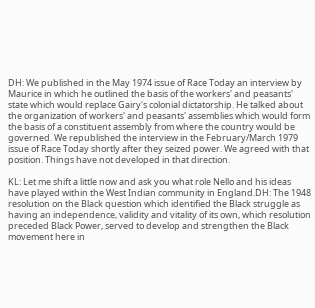DH: We published in the May 1974 issue of Race Today an interview by Maurice in which he outlined the basis of the workers' and peasants' state which would replace Gairy's colonial dictatorship. He talked about the organization of workers' and peasants' assemblies which would form the basis of a constituent assembly from where the country would be governed. We republished the interview in the February/March 1979 issue of Race Today shortly after they seized power. We agreed with that position. Things have not developed in that direction.

KL: Let me shift a little now and ask you what role Nello and his ideas have played within the West Indian community in England.DH: The 1948 resolution on the Black question which identified the Black struggle as having an independence, validity and vitality of its own, which resolution preceded Black Power, served to develop and strengthen the Black movement here in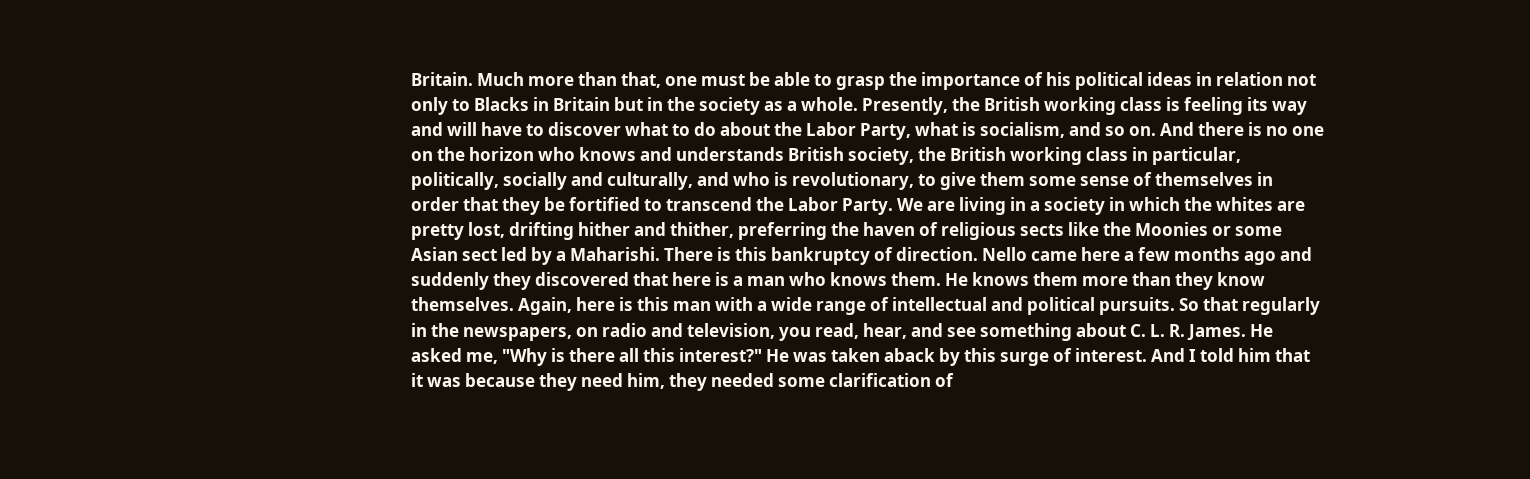Britain. Much more than that, one must be able to grasp the importance of his political ideas in relation not only to Blacks in Britain but in the society as a whole. Presently, the British working class is feeling its way and will have to discover what to do about the Labor Party, what is socialism, and so on. And there is no one on the horizon who knows and understands British society, the British working class in particular, politically, socially and culturally, and who is revolutionary, to give them some sense of themselves in order that they be fortified to transcend the Labor Party. We are living in a society in which the whites are pretty lost, drifting hither and thither, preferring the haven of religious sects like the Moonies or some Asian sect led by a Maharishi. There is this bankruptcy of direction. Nello came here a few months ago and suddenly they discovered that here is a man who knows them. He knows them more than they know themselves. Again, here is this man with a wide range of intellectual and political pursuits. So that regularly in the newspapers, on radio and television, you read, hear, and see something about C. L. R. James. He asked me, "Why is there all this interest?" He was taken aback by this surge of interest. And I told him that it was because they need him, they needed some clarification of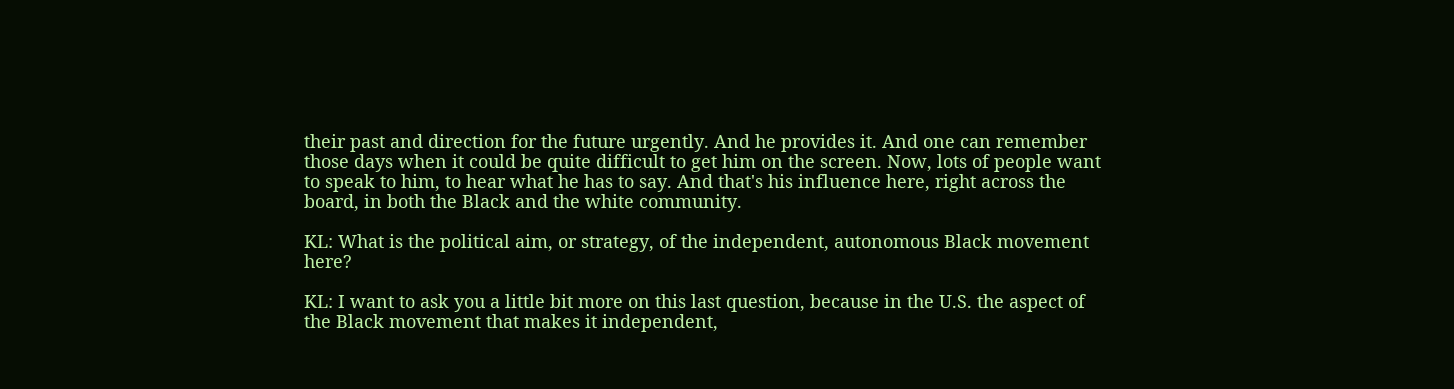their past and direction for the future urgently. And he provides it. And one can remember those days when it could be quite difficult to get him on the screen. Now, lots of people want to speak to him, to hear what he has to say. And that's his influence here, right across the board, in both the Black and the white community.

KL: What is the political aim, or strategy, of the independent, autonomous Black movement here?

KL: I want to ask you a little bit more on this last question, because in the U.S. the aspect of the Black movement that makes it independent,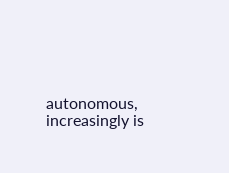autonomous, increasingly is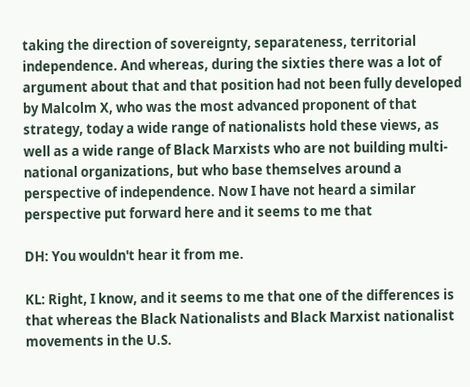taking the direction of sovereignty, separateness, territorial independence. And whereas, during the sixties there was a lot of argument about that and that position had not been fully developed by Malcolm X, who was the most advanced proponent of that strategy, today a wide range of nationalists hold these views, as well as a wide range of Black Marxists who are not building multi-national organizations, but who base themselves around a perspective of independence. Now I have not heard a similar perspective put forward here and it seems to me that

DH: You wouldn't hear it from me.

KL: Right, I know, and it seems to me that one of the differences is that whereas the Black Nationalists and Black Marxist nationalist movements in the U.S.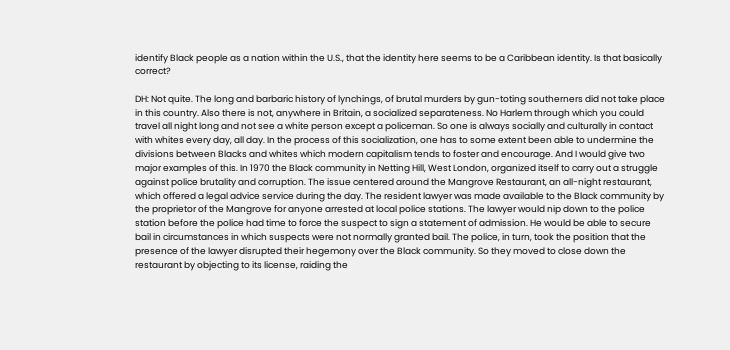identify Black people as a nation within the U.S., that the identity here seems to be a Caribbean identity. Is that basically correct?

DH: Not quite. The long and barbaric history of lynchings, of brutal murders by gun-toting southerners did not take place in this country. Also there is not, anywhere in Britain, a socialized separateness. No Harlem through which you could travel all night long and not see a white person except a policeman. So one is always socially and culturally in contact with whites every day, all day. In the process of this socialization, one has to some extent been able to undermine the divisions between Blacks and whites which modern capitalism tends to foster and encourage. And I would give two major examples of this. In 1970 the Black community in Netting Hill, West London, organized itself to carry out a struggle against police brutality and corruption. The issue centered around the Mangrove Restaurant, an all-night restaurant, which offered a legal advice service during the day. The resident lawyer was made available to the Black community by the proprietor of the Mangrove for anyone arrested at local police stations. The lawyer would nip down to the police station before the police had time to force the suspect to sign a statement of admission. He would be able to secure bail in circumstances in which suspects were not normally granted bail. The police, in turn, took the position that the presence of the lawyer disrupted their hegemony over the Black community. So they moved to close down the restaurant by objecting to its license, raiding the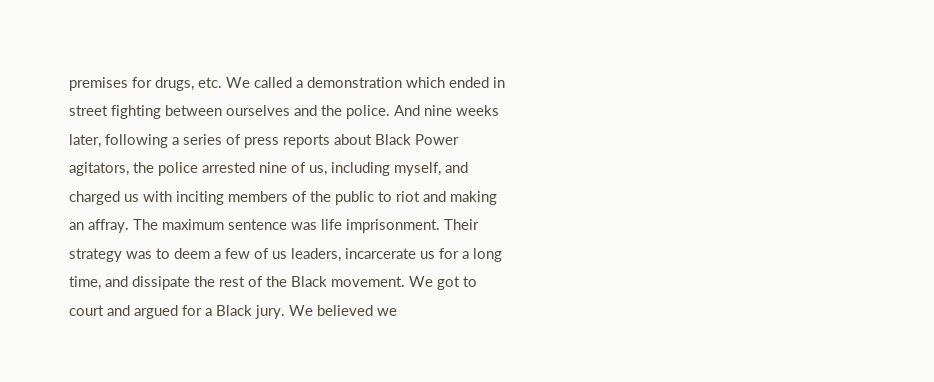premises for drugs, etc. We called a demonstration which ended in street fighting between ourselves and the police. And nine weeks later, following a series of press reports about Black Power agitators, the police arrested nine of us, including myself, and charged us with inciting members of the public to riot and making an affray. The maximum sentence was life imprisonment. Their strategy was to deem a few of us leaders, incarcerate us for a long time, and dissipate the rest of the Black movement. We got to court and argued for a Black jury. We believed we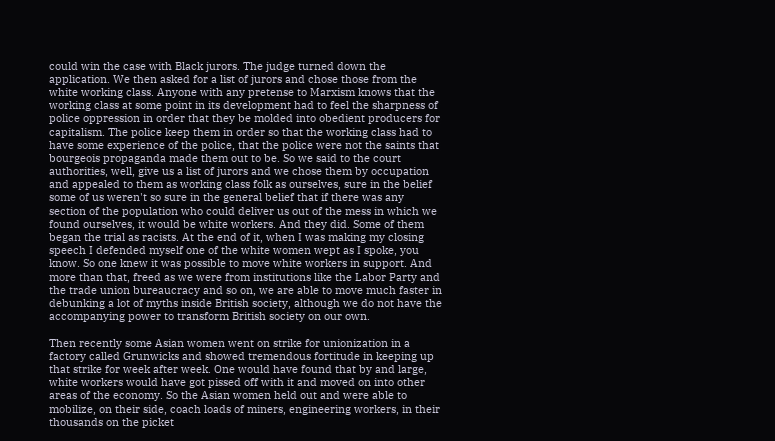could win the case with Black jurors. The judge turned down the application. We then asked for a list of jurors and chose those from the white working class. Anyone with any pretense to Marxism knows that the working class at some point in its development had to feel the sharpness of police oppression in order that they be molded into obedient producers for capitalism. The police keep them in order so that the working class had to have some experience of the police, that the police were not the saints that bourgeois propaganda made them out to be. So we said to the court authorities, well, give us a list of jurors and we chose them by occupation and appealed to them as working class folk as ourselves, sure in the belief some of us weren't so sure in the general belief that if there was any section of the population who could deliver us out of the mess in which we found ourselves, it would be white workers. And they did. Some of them began the trial as racists. At the end of it, when I was making my closing speech I defended myself one of the white women wept as I spoke, you know. So one knew it was possible to move white workers in support. And more than that, freed as we were from institutions like the Labor Party and the trade union bureaucracy and so on, we are able to move much faster in debunking a lot of myths inside British society, although we do not have the accompanying power to transform British society on our own.

Then recently some Asian women went on strike for unionization in a factory called Grunwicks and showed tremendous fortitude in keeping up that strike for week after week. One would have found that by and large, white workers would have got pissed off with it and moved on into other areas of the economy. So the Asian women held out and were able to mobilize, on their side, coach loads of miners, engineering workers, in their thousands on the picket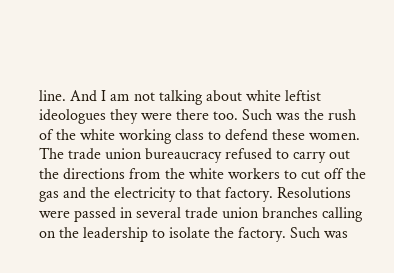line. And I am not talking about white leftist ideologues they were there too. Such was the rush of the white working class to defend these women. The trade union bureaucracy refused to carry out the directions from the white workers to cut off the gas and the electricity to that factory. Resolutions were passed in several trade union branches calling on the leadership to isolate the factory. Such was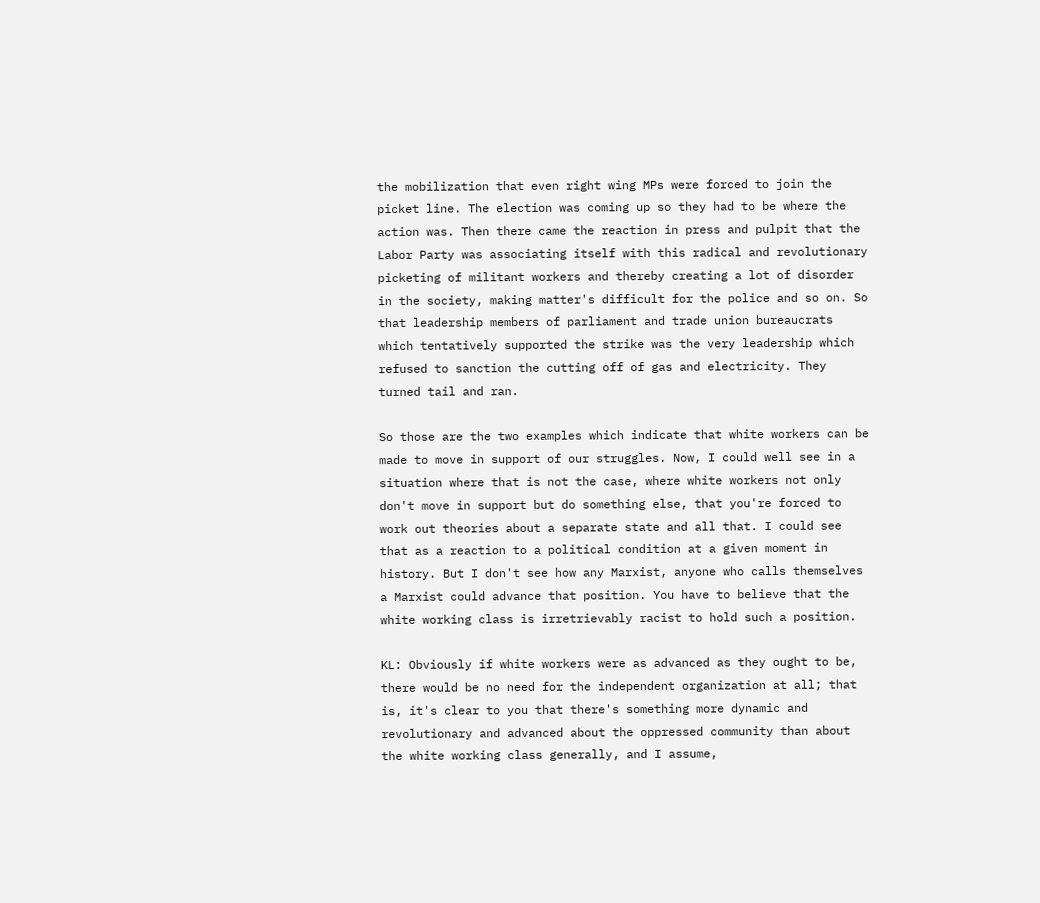the mobilization that even right wing MPs were forced to join the picket line. The election was coming up so they had to be where the action was. Then there came the reaction in press and pulpit that the Labor Party was associating itself with this radical and revolutionary picketing of militant workers and thereby creating a lot of disorder in the society, making matter's difficult for the police and so on. So that leadership members of parliament and trade union bureaucrats which tentatively supported the strike was the very leadership which refused to sanction the cutting off of gas and electricity. They turned tail and ran.

So those are the two examples which indicate that white workers can be made to move in support of our struggles. Now, I could well see in a situation where that is not the case, where white workers not only don't move in support but do something else, that you're forced to work out theories about a separate state and all that. I could see that as a reaction to a political condition at a given moment in history. But I don't see how any Marxist, anyone who calls themselves a Marxist could advance that position. You have to believe that the white working class is irretrievably racist to hold such a position.

KL: Obviously if white workers were as advanced as they ought to be, there would be no need for the independent organization at all; that is, it's clear to you that there's something more dynamic and revolutionary and advanced about the oppressed community than about the white working class generally, and I assume,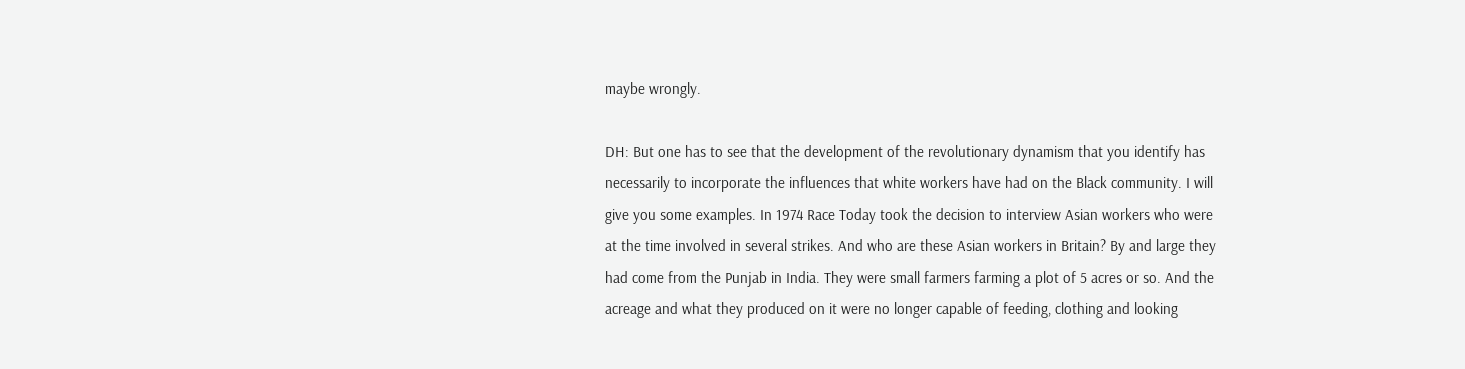maybe wrongly.

DH: But one has to see that the development of the revolutionary dynamism that you identify has necessarily to incorporate the influences that white workers have had on the Black community. I will give you some examples. In 1974 Race Today took the decision to interview Asian workers who were at the time involved in several strikes. And who are these Asian workers in Britain? By and large they had come from the Punjab in India. They were small farmers farming a plot of 5 acres or so. And the acreage and what they produced on it were no longer capable of feeding, clothing and looking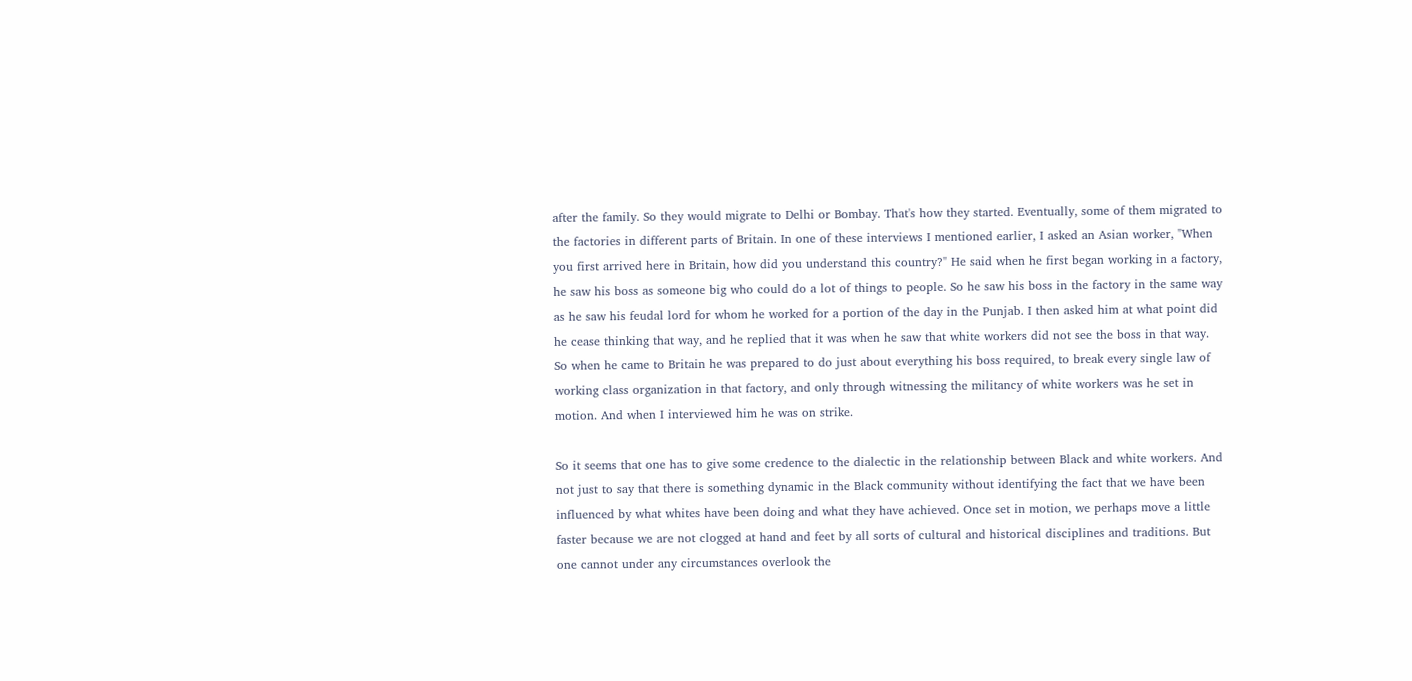after the family. So they would migrate to Delhi or Bombay. That's how they started. Eventually, some of them migrated to the factories in different parts of Britain. In one of these interviews I mentioned earlier, I asked an Asian worker, "When you first arrived here in Britain, how did you understand this country?" He said when he first began working in a factory, he saw his boss as someone big who could do a lot of things to people. So he saw his boss in the factory in the same way as he saw his feudal lord for whom he worked for a portion of the day in the Punjab. I then asked him at what point did he cease thinking that way, and he replied that it was when he saw that white workers did not see the boss in that way. So when he came to Britain he was prepared to do just about everything his boss required, to break every single law of working class organization in that factory, and only through witnessing the militancy of white workers was he set in motion. And when I interviewed him he was on strike.

So it seems that one has to give some credence to the dialectic in the relationship between Black and white workers. And not just to say that there is something dynamic in the Black community without identifying the fact that we have been influenced by what whites have been doing and what they have achieved. Once set in motion, we perhaps move a little faster because we are not clogged at hand and feet by all sorts of cultural and historical disciplines and traditions. But one cannot under any circumstances overlook the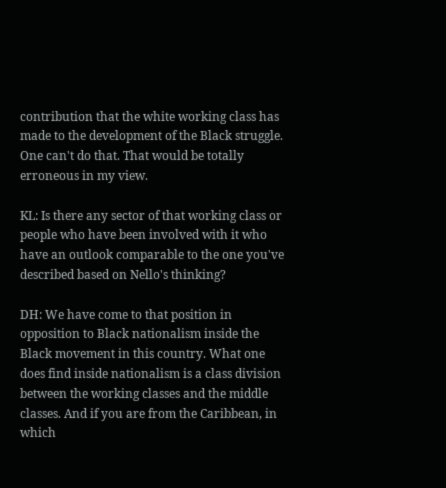contribution that the white working class has made to the development of the Black struggle. One can't do that. That would be totally erroneous in my view.

KL: Is there any sector of that working class or people who have been involved with it who have an outlook comparable to the one you've described based on Nello's thinking?

DH: We have come to that position in opposition to Black nationalism inside the Black movement in this country. What one does find inside nationalism is a class division between the working classes and the middle classes. And if you are from the Caribbean, in which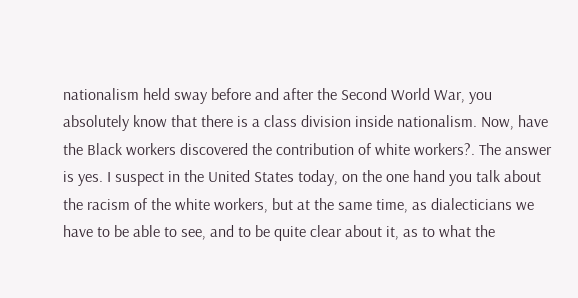nationalism held sway before and after the Second World War, you absolutely know that there is a class division inside nationalism. Now, have the Black workers discovered the contribution of white workers?. The answer is yes. I suspect in the United States today, on the one hand you talk about the racism of the white workers, but at the same time, as dialecticians we have to be able to see, and to be quite clear about it, as to what the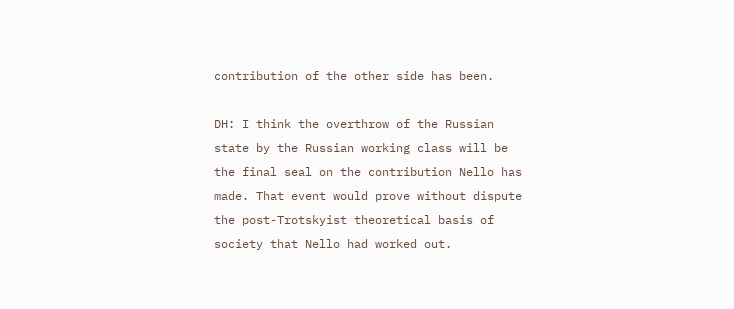contribution of the other side has been.

DH: I think the overthrow of the Russian state by the Russian working class will be the final seal on the contribution Nello has made. That event would prove without dispute the post-Trotskyist theoretical basis of society that Nello had worked out.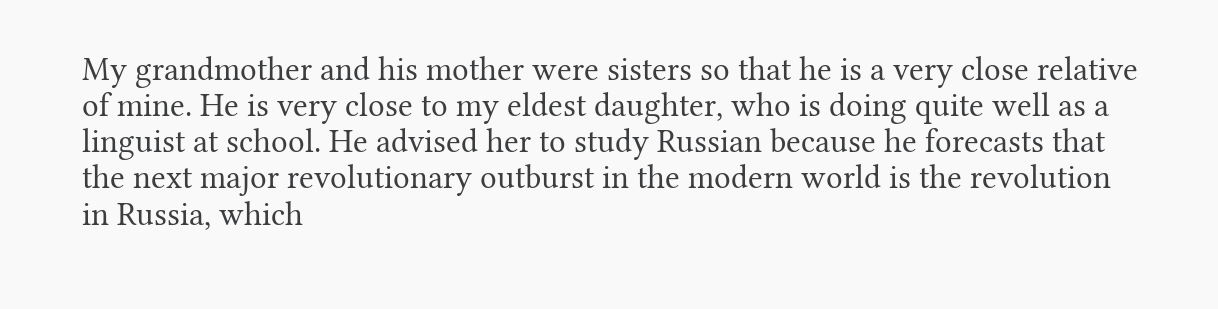My grandmother and his mother were sisters so that he is a very close relative of mine. He is very close to my eldest daughter, who is doing quite well as a linguist at school. He advised her to study Russian because he forecasts that the next major revolutionary outburst in the modern world is the revolution in Russia, which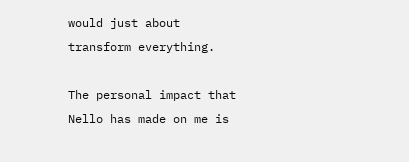would just about transform everything.

The personal impact that Nello has made on me is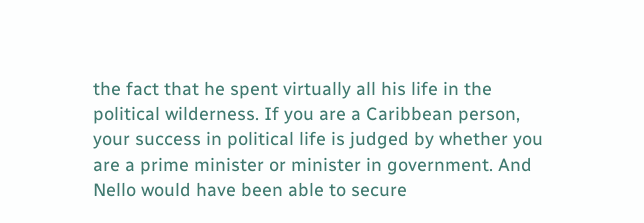the fact that he spent virtually all his life in the political wilderness. If you are a Caribbean person, your success in political life is judged by whether you are a prime minister or minister in government. And Nello would have been able to secure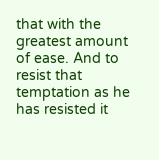that with the greatest amount of ease. And to resist that temptation as he has resisted it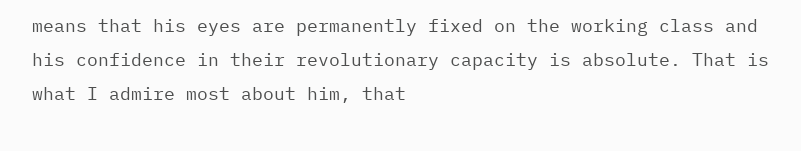means that his eyes are permanently fixed on the working class and his confidence in their revolutionary capacity is absolute. That is what I admire most about him, that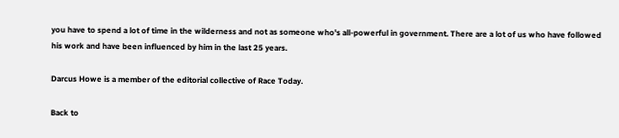you have to spend a lot of time in the wilderness and not as someone who's all-powerful in government. There are a lot of us who have followed his work and have been influenced by him in the last 25 years.

Darcus Howe is a member of the editorial collective of Race Today.

Back to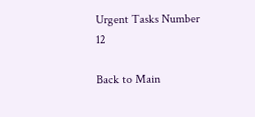Urgent Tasks Number 12

Back to Main